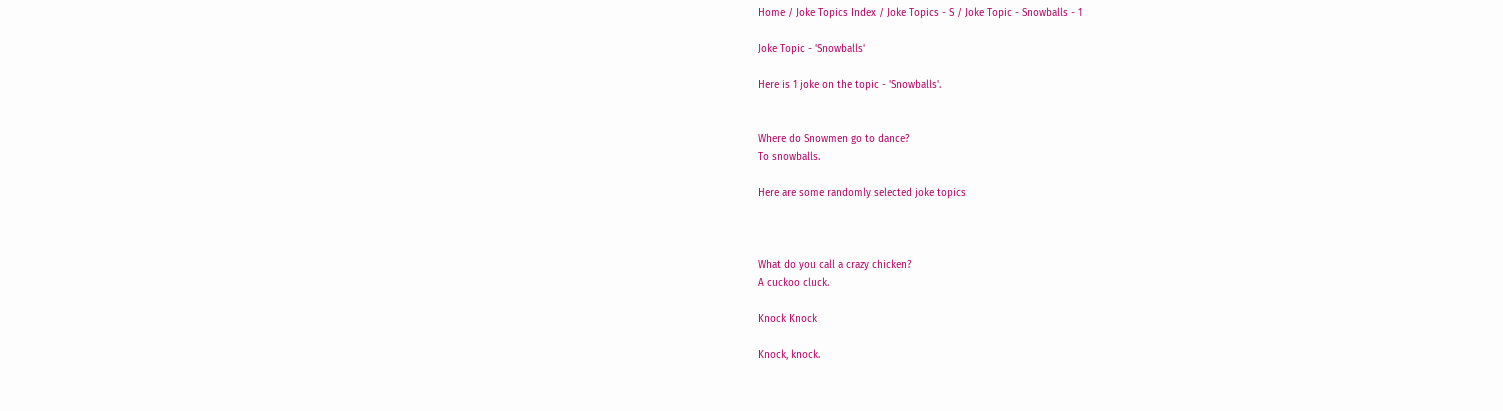Home / Joke Topics Index / Joke Topics - S / Joke Topic - Snowballs - 1

Joke Topic - 'Snowballs'

Here is 1 joke on the topic - 'Snowballs'.


Where do Snowmen go to dance?
To snowballs.

Here are some randomly selected joke topics



What do you call a crazy chicken?
A cuckoo cluck.

Knock Knock

Knock, knock.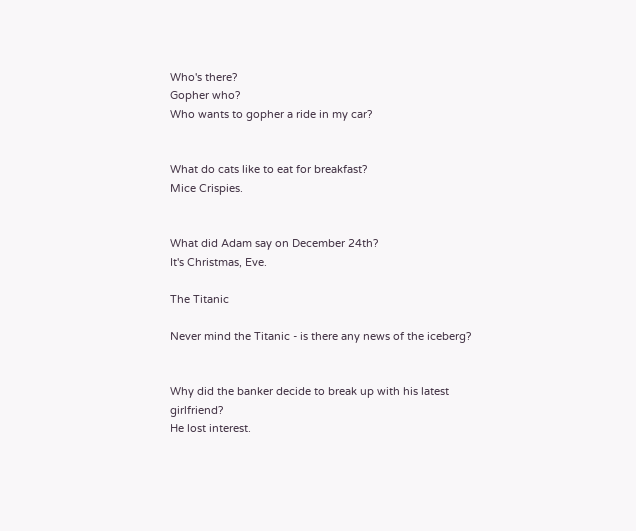Who's there?
Gopher who?
Who wants to gopher a ride in my car?


What do cats like to eat for breakfast?
Mice Crispies.


What did Adam say on December 24th?
It's Christmas, Eve.

The Titanic

Never mind the Titanic - is there any news of the iceberg?


Why did the banker decide to break up with his latest girlfriend?
He lost interest.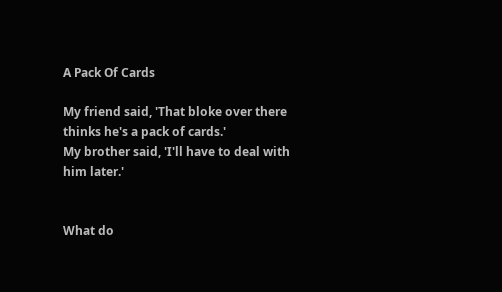A Pack Of Cards

My friend said, 'That bloke over there thinks he's a pack of cards.'
My brother said, 'I'll have to deal with him later.'


What do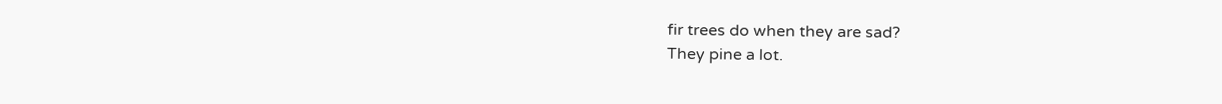fir trees do when they are sad?
They pine a lot.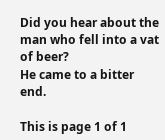Did you hear about the man who fell into a vat of beer?
He came to a bitter end.

This is page 1 of 1